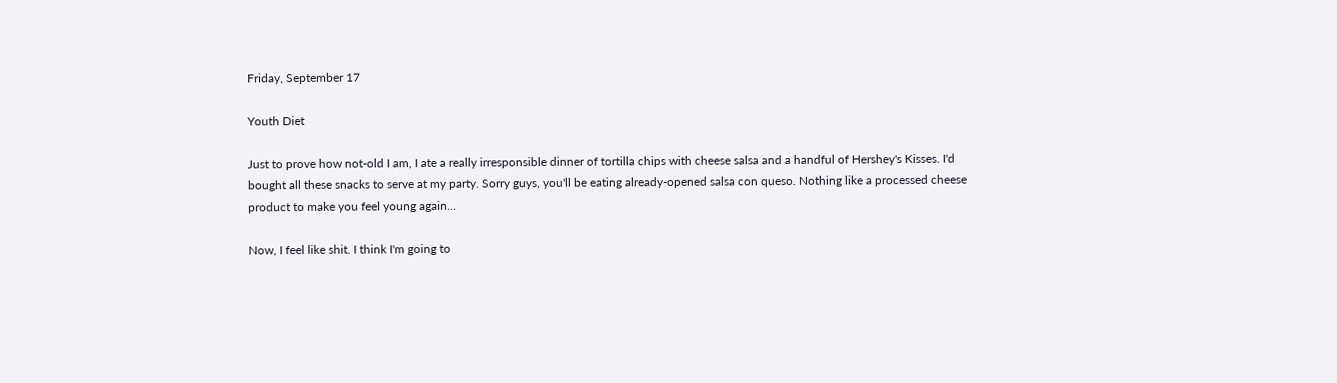Friday, September 17

Youth Diet

Just to prove how not-old I am, I ate a really irresponsible dinner of tortilla chips with cheese salsa and a handful of Hershey's Kisses. I'd bought all these snacks to serve at my party. Sorry guys, you'll be eating already-opened salsa con queso. Nothing like a processed cheese product to make you feel young again...

Now, I feel like shit. I think I'm going to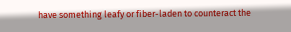have something leafy or fiber-laden to counteract the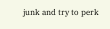junk and try to perk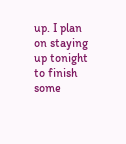up. I plan on staying up tonight to finish some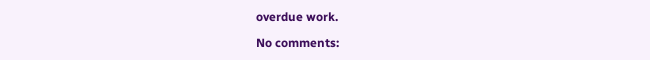overdue work.

No comments: